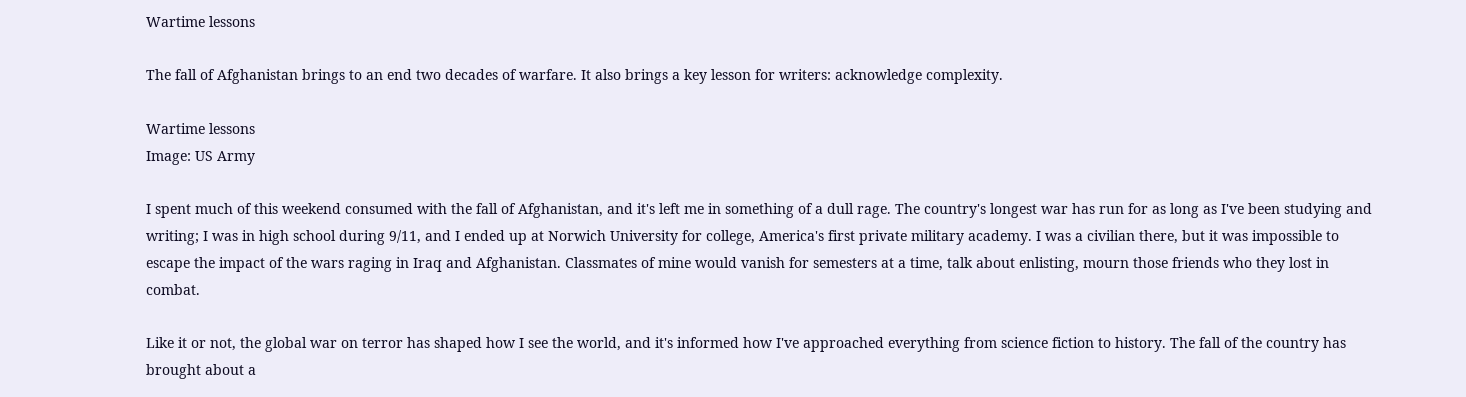Wartime lessons

The fall of Afghanistan brings to an end two decades of warfare. It also brings a key lesson for writers: acknowledge complexity.

Wartime lessons
Image: US Army

I spent much of this weekend consumed with the fall of Afghanistan, and it's left me in something of a dull rage. The country's longest war has run for as long as I've been studying and writing; I was in high school during 9/11, and I ended up at Norwich University for college, America's first private military academy. I was a civilian there, but it was impossible to escape the impact of the wars raging in Iraq and Afghanistan. Classmates of mine would vanish for semesters at a time, talk about enlisting, mourn those friends who they lost in combat.

Like it or not, the global war on terror has shaped how I see the world, and it's informed how I've approached everything from science fiction to history. The fall of the country has brought about a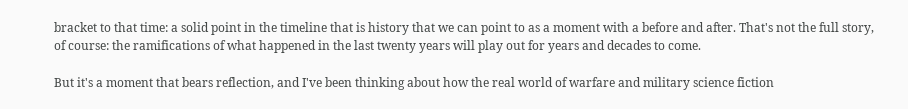bracket to that time: a solid point in the timeline that is history that we can point to as a moment with a before and after. That's not the full story, of course: the ramifications of what happened in the last twenty years will play out for years and decades to come.

But it's a moment that bears reflection, and I've been thinking about how the real world of warfare and military science fiction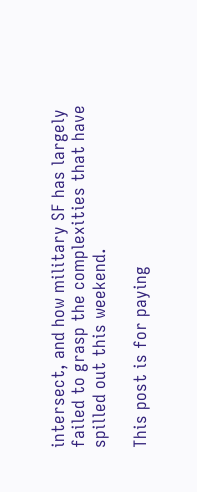intersect, and how military SF has largely failed to grasp the complexities that have spilled out this weekend.

This post is for paying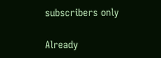subscribers only

Already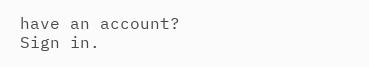have an account? Sign in.